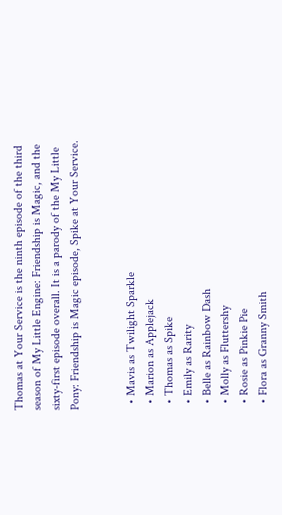Thomas at Your Service is the ninth episode of the third season of My Little Engine: Friendship is Magic, and the sixty-first episode overall. It is a parody of the My Little Pony: Friendship is Magic episode, Spike at Your Service.


  • Mavis as Twilight Sparkle
  • Marion as Applejack
  • Thomas as Spike
  • Emily as Rarity
  • Belle as Rainbow Dash
  • Molly as Fluttershy
  • Rosie as Pinkie Pie
  • Flora as Granny Smith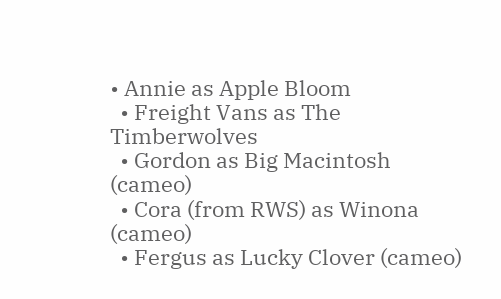• Annie as Apple Bloom
  • Freight Vans as The Timberwolves
  • Gordon as Big Macintosh (cameo)
  • Cora (from RWS) as Winona (cameo)
  • Fergus as Lucky Clover (cameo)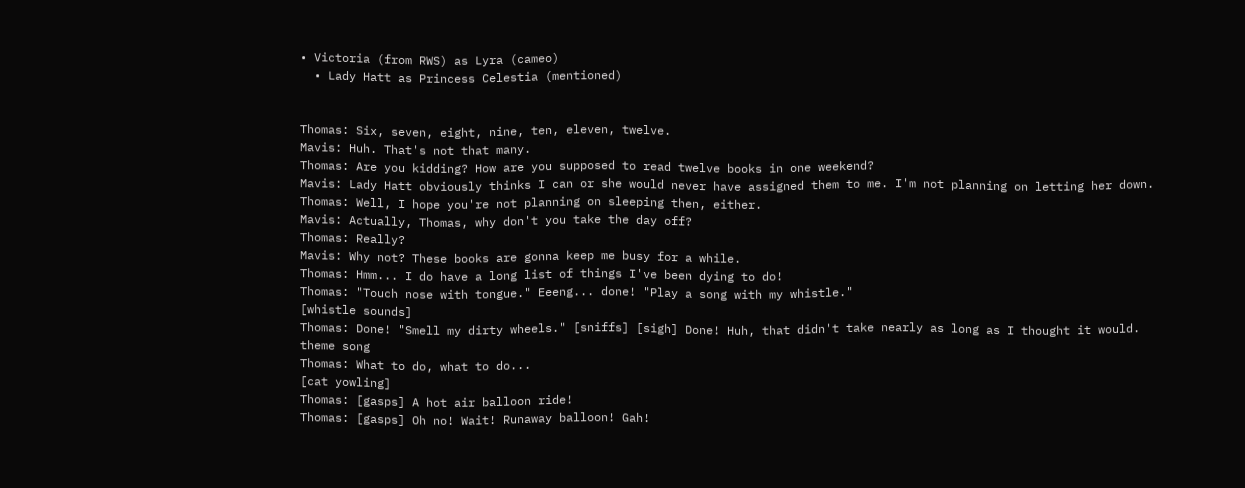• Victoria (from RWS) as Lyra (cameo)
  • Lady Hatt as Princess Celestia (mentioned)


Thomas: Six, seven, eight, nine, ten, eleven, twelve.
Mavis: Huh. That's not that many.
Thomas: Are you kidding? How are you supposed to read twelve books in one weekend?
Mavis: Lady Hatt obviously thinks I can or she would never have assigned them to me. I'm not planning on letting her down.
Thomas: Well, I hope you're not planning on sleeping then, either.
Mavis: Actually, Thomas, why don't you take the day off?
Thomas: Really?
Mavis: Why not? These books are gonna keep me busy for a while.
Thomas: Hmm... I do have a long list of things I've been dying to do!
Thomas: "Touch nose with tongue." Eeeng... done! "Play a song with my whistle."
[whistle sounds]
Thomas: Done! "Smell my dirty wheels." [sniffs] [sigh] Done! Huh, that didn't take nearly as long as I thought it would.
theme song
Thomas: What to do, what to do...
[cat yowling]
Thomas: [gasps] A hot air balloon ride!
Thomas: [gasps] Oh no! Wait! Runaway balloon! Gah!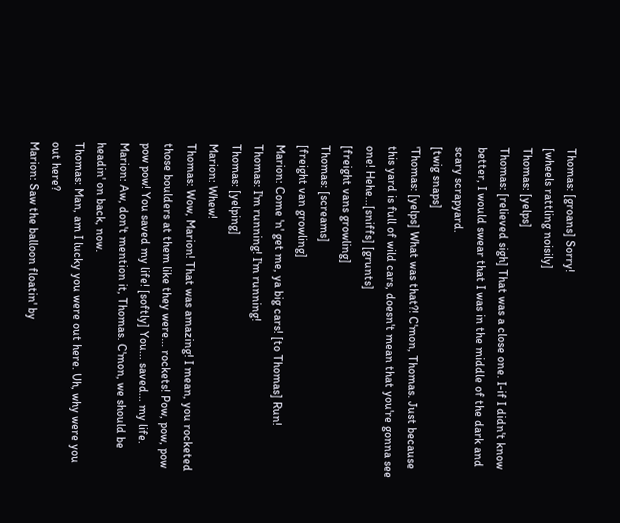Thomas: [groans] Sorry!
[wheels rattling noisily]
Thomas: [yelps]
Thomas: [relieved sigh] That was a close one. I-if I didn't know better, I would swear that I was in the middle of the dark and scary scrapyard.
[twig snaps]
'Thomas: [yelps] What was that?! C'mon, Thomas. Just because this yard is full of wild cars, doesn't mean that you're gonna see one! Hehe...[sniffs] [grunts]
[freight vans growling]
Thomas: [screams]
[freight van growling]
Marion: Come 'n' get me, ya big cars! [to Thomas] Run!
Thomas: I'm running! I'm running!
Thomas: [yelping]
Marion: Whew!
Thomas: Wow, Marion! That was amazing! I mean, you rocketed those boulders at them like they were... rockets! Pow, pow, pow pow pow! You saved my life! [softly] You... saved... my life.
Marion: Aw, don't mention it, Thomas. C'mon, we should be headin' on back, now.
Thomas: Man, am I lucky you were out here. Uh, why were you out here?
Marion: Saw the balloon floatin' by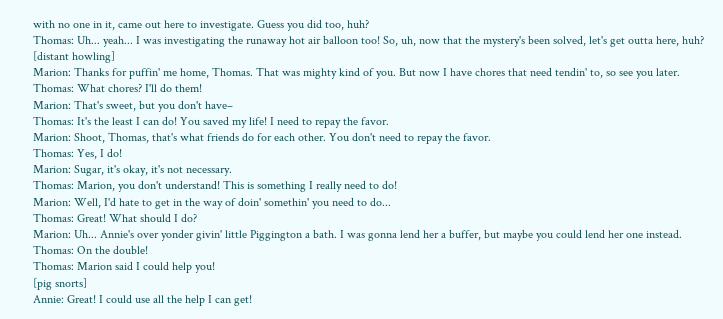with no one in it, came out here to investigate. Guess you did too, huh?
Thomas: Uh... yeah... I was investigating the runaway hot air balloon too! So, uh, now that the mystery's been solved, let's get outta here, huh?
[distant howling]
Marion: Thanks for puffin' me home, Thomas. That was mighty kind of you. But now I have chores that need tendin' to, so see you later.
Thomas: What chores? I'll do them!
Marion: That's sweet, but you don't have–
Thomas: It's the least I can do! You saved my life! I need to repay the favor.
Marion: Shoot, Thomas, that's what friends do for each other. You don't need to repay the favor.
Thomas: Yes, I do!
Marion: Sugar, it's okay, it's not necessary.
Thomas: Marion, you don't understand! This is something I really need to do!
Marion: Well, I'd hate to get in the way of doin' somethin' you need to do...
Thomas: Great! What should I do?
Marion: Uh... Annie's over yonder givin' little Piggington a bath. I was gonna lend her a buffer, but maybe you could lend her one instead.
Thomas: On the double!
Thomas: Marion said I could help you!
[pig snorts]
Annie: Great! I could use all the help I can get!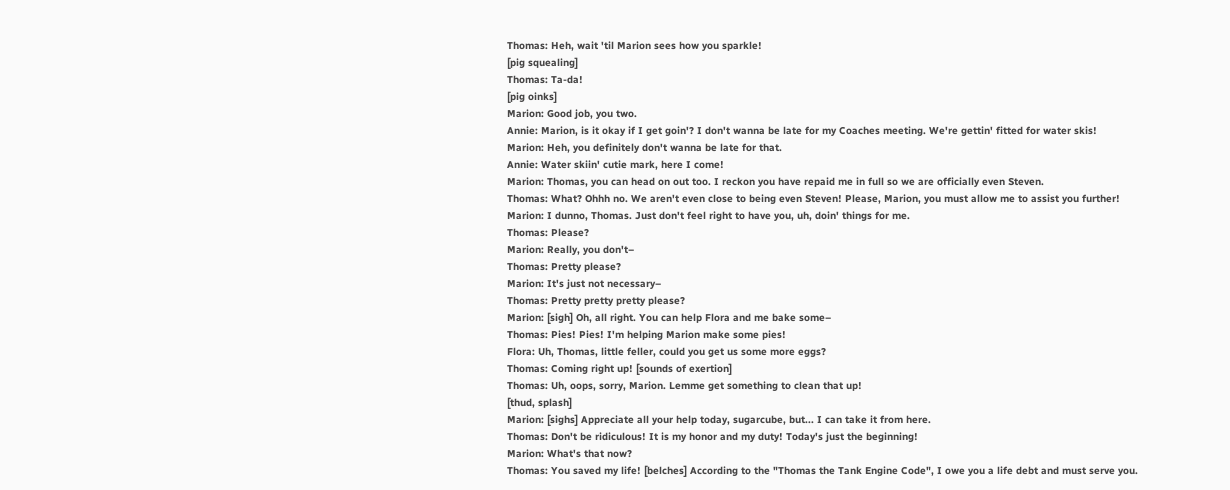Thomas: Heh, wait 'til Marion sees how you sparkle!
[pig squealing]
Thomas: Ta-da!
[pig oinks]
Marion: Good job, you two.
Annie: Marion, is it okay if I get goin'? I don't wanna be late for my Coaches meeting. We're gettin' fitted for water skis!
Marion: Heh, you definitely don't wanna be late for that.
Annie: Water skiin' cutie mark, here I come!
Marion: Thomas, you can head on out too. I reckon you have repaid me in full so we are officially even Steven.
Thomas: What? Ohhh no. We aren't even close to being even Steven! Please, Marion, you must allow me to assist you further!
Marion: I dunno, Thomas. Just don't feel right to have you, uh, doin' things for me.
Thomas: Please?
Marion: Really, you don't–
Thomas: Pretty please?
Marion: It's just not necessary–
Thomas: Pretty pretty pretty please?
Marion: [sigh] Oh, all right. You can help Flora and me bake some–
Thomas: Pies! Pies! I'm helping Marion make some pies!
Flora: Uh, Thomas, little feller, could you get us some more eggs?
Thomas: Coming right up! [sounds of exertion]
Thomas: Uh, oops, sorry, Marion. Lemme get something to clean that up!
[thud, splash]
Marion: [sighs] Appreciate all your help today, sugarcube, but... I can take it from here.
Thomas: Don't be ridiculous! It is my honor and my duty! Today's just the beginning!
Marion: What's that now?
Thomas: You saved my life! [belches] According to the "Thomas the Tank Engine Code", I owe you a life debt and must serve you.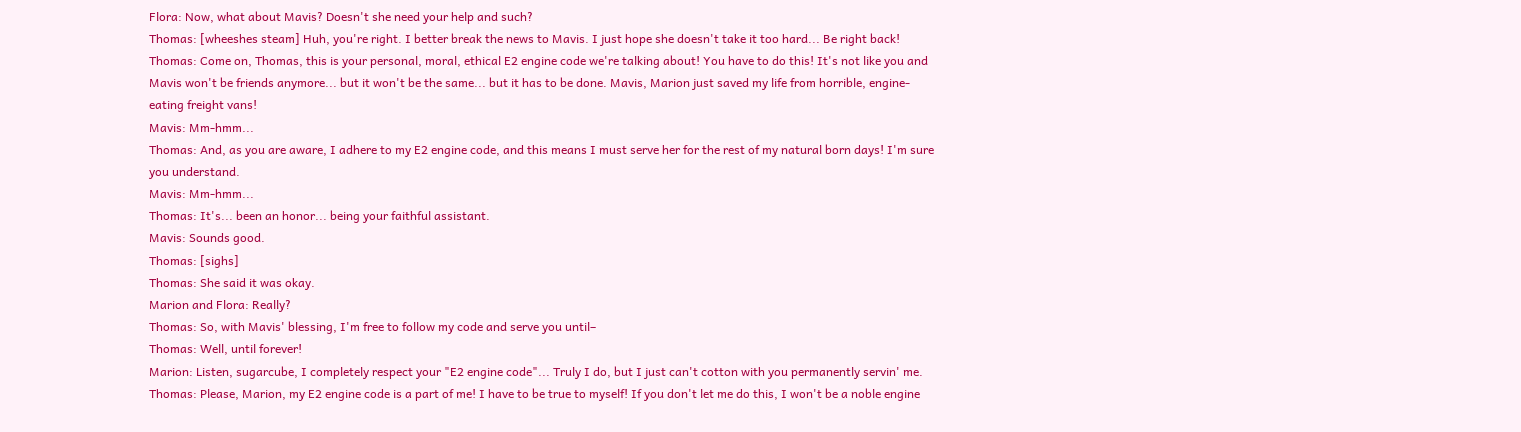Flora: Now, what about Mavis? Doesn't she need your help and such?
Thomas: [wheeshes steam] Huh, you're right. I better break the news to Mavis. I just hope she doesn't take it too hard... Be right back!
Thomas: Come on, Thomas, this is your personal, moral, ethical E2 engine code we're talking about! You have to do this! It's not like you and Mavis won't be friends anymore... but it won't be the same... but it has to be done. Mavis, Marion just saved my life from horrible, engine-eating freight vans!
Mavis: Mm-hmm...
Thomas: And, as you are aware, I adhere to my E2 engine code, and this means I must serve her for the rest of my natural born days! I'm sure you understand.
Mavis: Mm-hmm...
Thomas: It's... been an honor... being your faithful assistant.
Mavis: Sounds good.
Thomas: [sighs]
Thomas: She said it was okay.
Marion and Flora: Really?
Thomas: So, with Mavis' blessing, I'm free to follow my code and serve you until–
Thomas: Well, until forever!
Marion: Listen, sugarcube, I completely respect your "E2 engine code"... Truly I do, but I just can't cotton with you permanently servin' me.
Thomas: Please, Marion, my E2 engine code is a part of me! I have to be true to myself! If you don't let me do this, I won't be a noble engine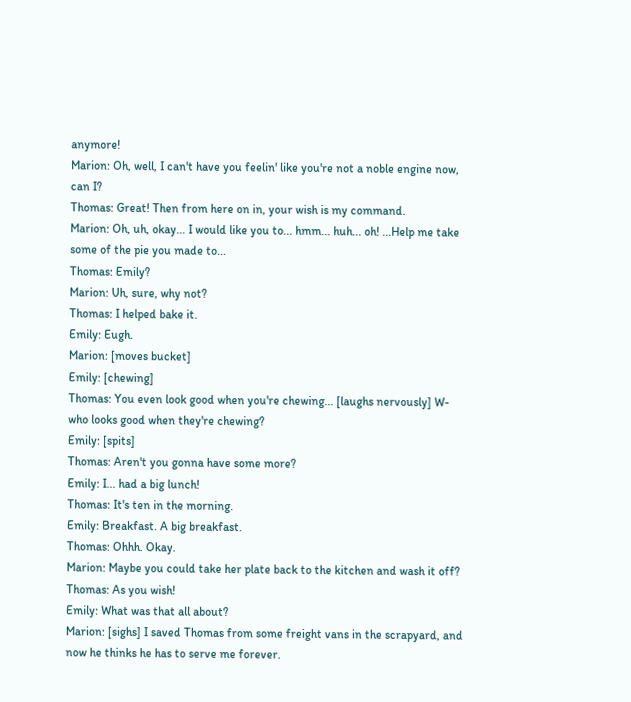anymore!
Marion: Oh, well, I can't have you feelin' like you're not a noble engine now, can I?
Thomas: Great! Then from here on in, your wish is my command.
Marion: Oh, uh, okay... I would like you to... hmm... huh... oh! ...Help me take some of the pie you made to...
Thomas: Emily?
Marion: Uh, sure, why not?
Thomas: I helped bake it.
Emily: Eugh.
Marion: [moves bucket]
Emily: [chewing]
Thomas: You even look good when you're chewing... [laughs nervously] W-who looks good when they're chewing?
Emily: [spits]
Thomas: Aren't you gonna have some more?
Emily: I... had a big lunch!
Thomas: It's ten in the morning.
Emily: Breakfast. A big breakfast.
Thomas: Ohhh. Okay.
Marion: Maybe you could take her plate back to the kitchen and wash it off?
Thomas: As you wish!
Emily: What was that all about?
Marion: [sighs] I saved Thomas from some freight vans in the scrapyard, and now he thinks he has to serve me forever.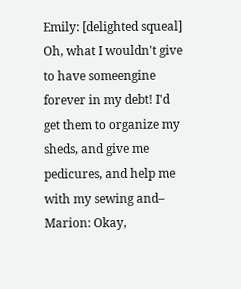Emily: [delighted squeal] Oh, what I wouldn't give to have someengine forever in my debt! I'd get them to organize my sheds, and give me pedicures, and help me with my sewing and–
Marion: Okay,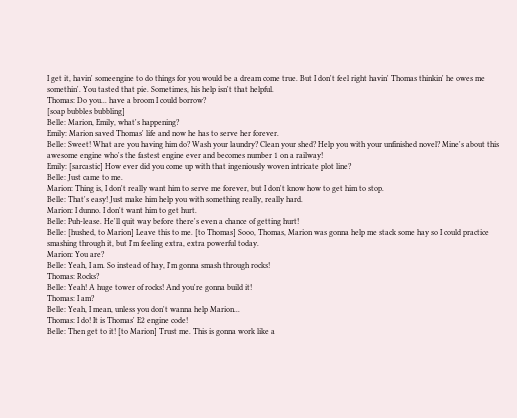I get it, havin' someengine to do things for you would be a dream come true. But I don't feel right havin' Thomas thinkin' he owes me somethin'. You tasted that pie. Sometimes, his help isn't that helpful.
Thomas: Do you... have a broom I could borrow?
[soap bubbles bubbling]
Belle: Marion, Emily, what's happening?
Emily: Marion saved Thomas' life and now he has to serve her forever.
Belle: Sweet! What are you having him do? Wash your laundry? Clean your shed? Help you with your unfinished novel? Mine's about this awesome engine who's the fastest engine ever and becomes number 1 on a railway!
Emily: [sarcastic] How ever did you come up with that ingeniously woven intricate plot line?
Belle: Just came to me.
Marion: Thing is, I don't really want him to serve me forever, but I don't know how to get him to stop.
Belle: That's easy! Just make him help you with something really, really hard.
Marion: I dunno. I don't want him to get hurt.
Belle: Puh-lease. He'll quit way before there's even a chance of getting hurt!
Belle: [hushed, to Marion] Leave this to me. [to Thomas] Sooo, Thomas, Marion was gonna help me stack some hay so I could practice smashing through it, but I'm feeling extra, extra powerful today.
Marion: You are?
Belle: Yeah, I am. So instead of hay, I'm gonna smash through rocks!
Thomas: Rocks?
Belle: Yeah! A huge tower of rocks! And you're gonna build it!
Thomas: I am?
Belle: Yeah, I mean, unless you don't wanna help Marion...
Thomas: I do! It is Thomas' E2 engine code!
Belle: Then get to it! [to Marion] Trust me. This is gonna work like a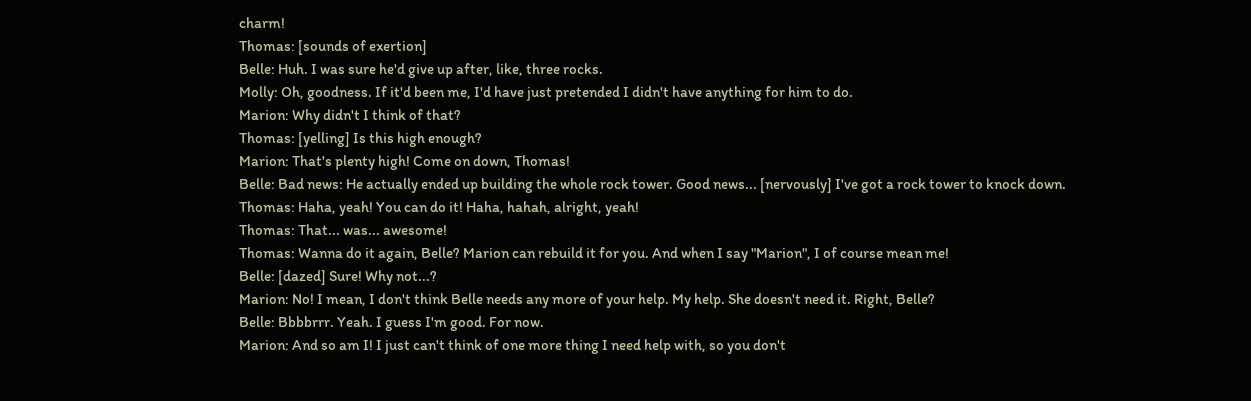charm!
Thomas: [sounds of exertion]
Belle: Huh. I was sure he'd give up after, like, three rocks.
Molly: Oh, goodness. If it'd been me, I'd have just pretended I didn't have anything for him to do.
Marion: Why didn't I think of that?
Thomas: [yelling] Is this high enough?
Marion: That's plenty high! Come on down, Thomas!
Belle: Bad news: He actually ended up building the whole rock tower. Good news... [nervously] I've got a rock tower to knock down.
Thomas: Haha, yeah! You can do it! Haha, hahah, alright, yeah!
Thomas: That... was... awesome!
Thomas: Wanna do it again, Belle? Marion can rebuild it for you. And when I say "Marion", I of course mean me!
Belle: [dazed] Sure! Why not...?
Marion: No! I mean, I don't think Belle needs any more of your help. My help. She doesn't need it. Right, Belle?
Belle: Bbbbrrr. Yeah. I guess I'm good. For now.
Marion: And so am I! I just can't think of one more thing I need help with, so you don't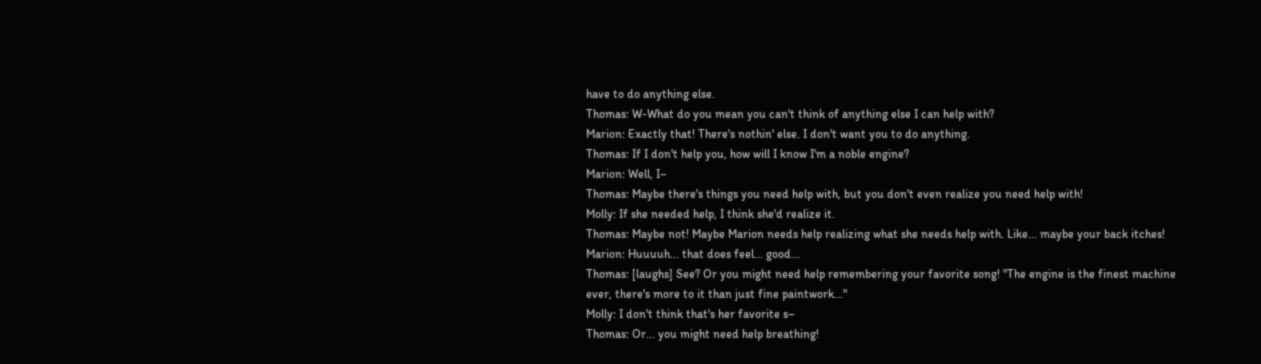have to do anything else.
Thomas: W-What do you mean you can't think of anything else I can help with?
Marion: Exactly that! There's nothin' else. I don't want you to do anything.
Thomas: If I don't help you, how will I know I'm a noble engine?
Marion: Well, I–
Thomas: Maybe there's things you need help with, but you don't even realize you need help with!
Molly: If she needed help, I think she'd realize it.
Thomas: Maybe not! Maybe Marion needs help realizing what she needs help with. Like... maybe your back itches!
Marion: Huuuuh... that does feel... good...
Thomas: [laughs] See? Or you might need help remembering your favorite song! "The engine is the finest machine ever, there's more to it than just fine paintwork..."
Molly: I don't think that's her favorite s–
Thomas: Or... you might need help breathing!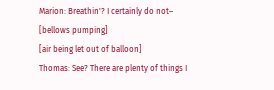Marion: Breathin'? I certainly do not–
[bellows pumping]
[air being let out of balloon]
Thomas: See? There are plenty of things I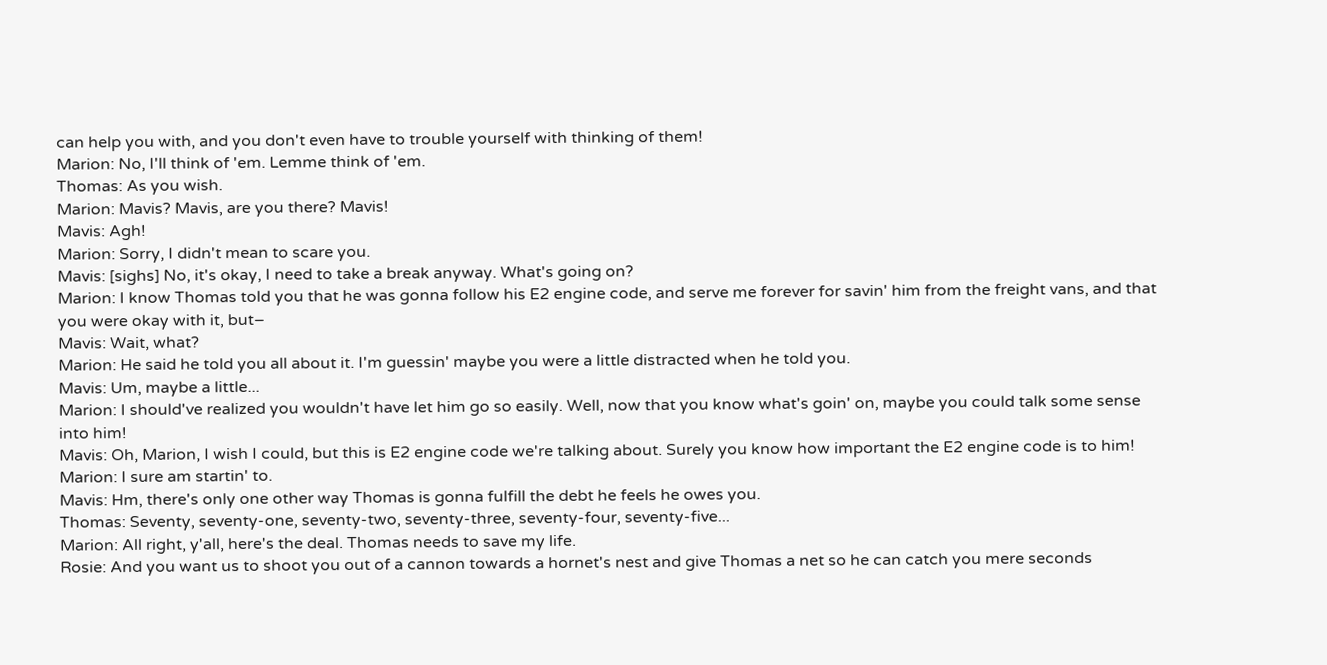can help you with, and you don't even have to trouble yourself with thinking of them!
Marion: No, I'll think of 'em. Lemme think of 'em.
Thomas: As you wish.
Marion: Mavis? Mavis, are you there? Mavis!
Mavis: Agh!
Marion: Sorry, I didn't mean to scare you.
Mavis: [sighs] No, it's okay, I need to take a break anyway. What's going on?
Marion: I know Thomas told you that he was gonna follow his E2 engine code, and serve me forever for savin' him from the freight vans, and that you were okay with it, but–
Mavis: Wait, what?
Marion: He said he told you all about it. I'm guessin' maybe you were a little distracted when he told you.
Mavis: Um, maybe a little...
Marion: I should've realized you wouldn't have let him go so easily. Well, now that you know what's goin' on, maybe you could talk some sense into him!
Mavis: Oh, Marion, I wish I could, but this is E2 engine code we're talking about. Surely you know how important the E2 engine code is to him!
Marion: I sure am startin' to.
Mavis: Hm, there's only one other way Thomas is gonna fulfill the debt he feels he owes you.
Thomas: Seventy, seventy-one, seventy-two, seventy-three, seventy-four, seventy-five...
Marion: All right, y'all, here's the deal. Thomas needs to save my life.
Rosie: And you want us to shoot you out of a cannon towards a hornet's nest and give Thomas a net so he can catch you mere seconds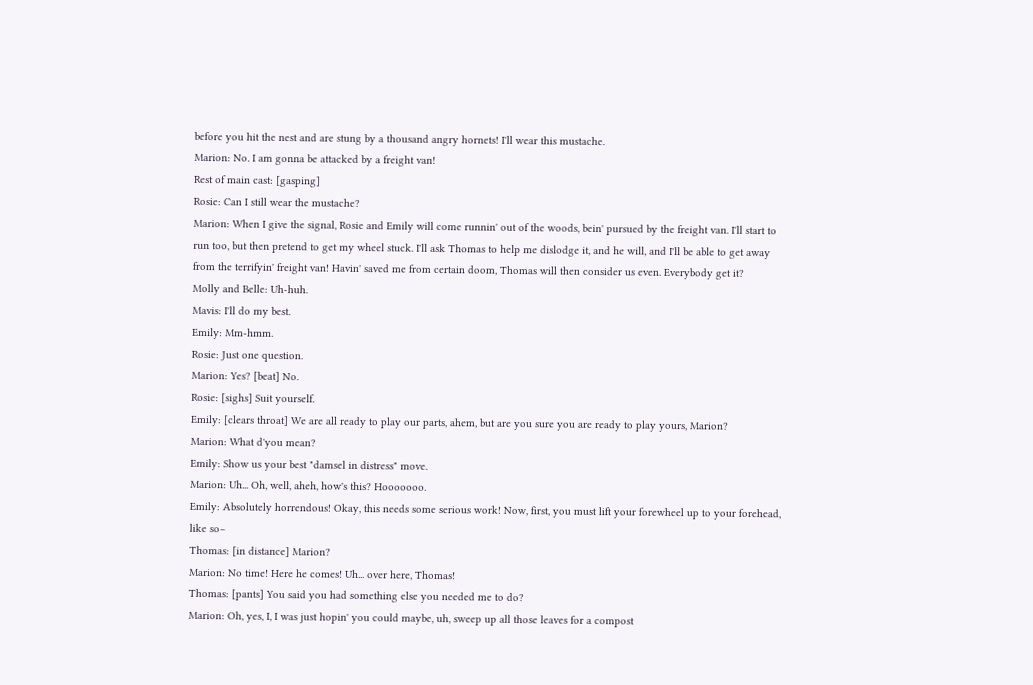before you hit the nest and are stung by a thousand angry hornets! I'll wear this mustache.
Marion: No. I am gonna be attacked by a freight van!
Rest of main cast: [gasping]
Rosie: Can I still wear the mustache?
Marion: When I give the signal, Rosie and Emily will come runnin' out of the woods, bein' pursued by the freight van. I'll start to run too, but then pretend to get my wheel stuck. I'll ask Thomas to help me dislodge it, and he will, and I'll be able to get away from the terrifyin' freight van! Havin' saved me from certain doom, Thomas will then consider us even. Everybody get it?
Molly and Belle: Uh-huh.
Mavis: I'll do my best.
Emily: Mm-hmm.
Rosie: Just one question.
Marion: Yes? [beat] No.
Rosie: [sighs] Suit yourself.
Emily: [clears throat] We are all ready to play our parts, ahem, but are you sure you are ready to play yours, Marion?
Marion: What d'you mean?
Emily: Show us your best "damsel in distress" move.
Marion: Uh... Oh, well, aheh, how's this? Hooooooo.
Emily: Absolutely horrendous! Okay, this needs some serious work! Now, first, you must lift your forewheel up to your forehead, like so–
Thomas: [in distance] Marion?
Marion: No time! Here he comes! Uh... over here, Thomas!
Thomas: [pants] You said you had something else you needed me to do?
Marion: Oh, yes, I, I was just hopin' you could maybe, uh, sweep up all those leaves for a compost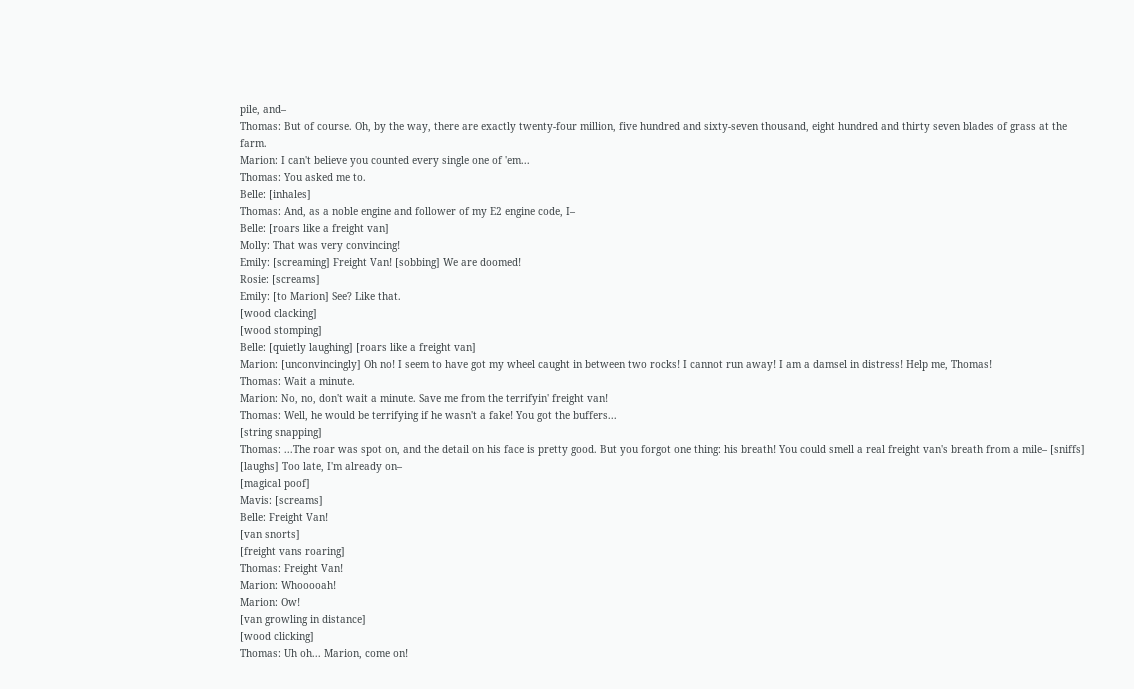pile, and–
Thomas: But of course. Oh, by the way, there are exactly twenty-four million, five hundred and sixty-seven thousand, eight hundred and thirty seven blades of grass at the farm.
Marion: I can't believe you counted every single one of 'em...
Thomas: You asked me to.
Belle: [inhales]
Thomas: And, as a noble engine and follower of my E2 engine code, I–
Belle: [roars like a freight van]
Molly: That was very convincing!
Emily: [screaming] Freight Van! [sobbing] We are doomed!
Rosie: [screams]
Emily: [to Marion] See? Like that.
[wood clacking]
[wood stomping]
Belle: [quietly laughing] [roars like a freight van]
Marion: [unconvincingly] Oh no! I seem to have got my wheel caught in between two rocks! I cannot run away! I am a damsel in distress! Help me, Thomas!
Thomas: Wait a minute.
Marion: No, no, don't wait a minute. Save me from the terrifyin' freight van!
Thomas: Well, he would be terrifying if he wasn't a fake! You got the buffers...
[string snapping]
Thomas: ...The roar was spot on, and the detail on his face is pretty good. But you forgot one thing: his breath! You could smell a real freight van's breath from a mile– [sniffs] [laughs] Too late, I'm already on–
[magical poof]
Mavis: [screams]
Belle: Freight Van!
[van snorts]
[freight vans roaring]
Thomas: Freight Van!
Marion: Whooooah!
Marion: Ow!
[van growling in distance]
[wood clicking]
Thomas: Uh oh... Marion, come on!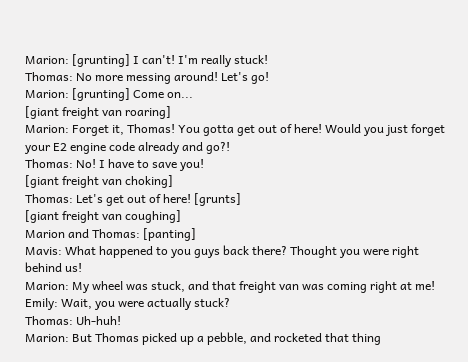Marion: [grunting] I can't! I'm really stuck!
Thomas: No more messing around! Let's go!
Marion: [grunting] Come on...
[giant freight van roaring]
Marion: Forget it, Thomas! You gotta get out of here! Would you just forget your E2 engine code already and go?!
Thomas: No! I have to save you!
[giant freight van choking]
Thomas: Let's get out of here! [grunts]
[giant freight van coughing]
Marion and Thomas: [panting]
Mavis: What happened to you guys back there? Thought you were right behind us!
Marion: My wheel was stuck, and that freight van was coming right at me!
Emily: Wait, you were actually stuck?
Thomas: Uh-huh!
Marion: But Thomas picked up a pebble, and rocketed that thing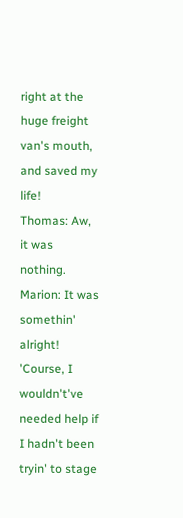right at the huge freight van's mouth, and saved my life!
Thomas: Aw, it was nothing.
Marion: It was somethin' alright! 'Course, I wouldn't've needed help if I hadn't been tryin' to stage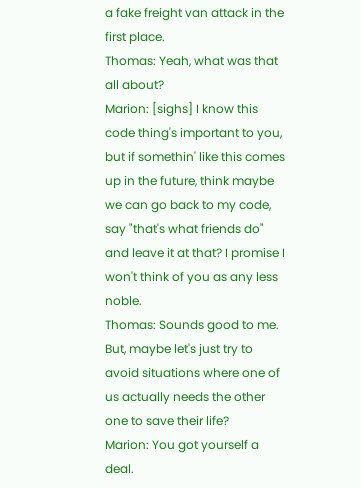a fake freight van attack in the first place.
Thomas: Yeah, what was that all about?
Marion: [sighs] I know this code thing's important to you, but if somethin' like this comes up in the future, think maybe we can go back to my code, say "that's what friends do" and leave it at that? I promise I won't think of you as any less noble.
Thomas: Sounds good to me. But, maybe let's just try to avoid situations where one of us actually needs the other one to save their life?
Marion: You got yourself a deal.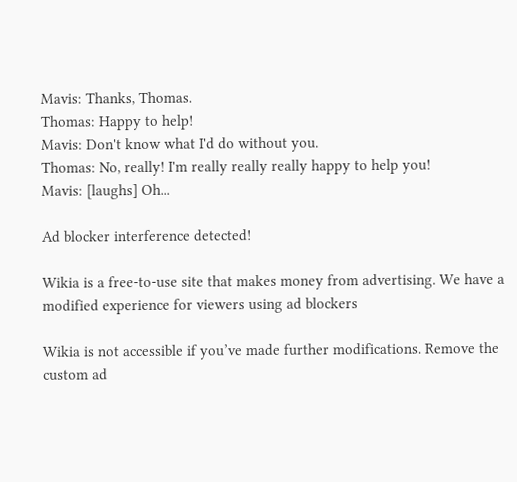Mavis: Thanks, Thomas.
Thomas: Happy to help!
Mavis: Don't know what I'd do without you.
Thomas: No, really! I'm really really really happy to help you!
Mavis: [laughs] Oh...

Ad blocker interference detected!

Wikia is a free-to-use site that makes money from advertising. We have a modified experience for viewers using ad blockers

Wikia is not accessible if you’ve made further modifications. Remove the custom ad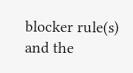blocker rule(s) and the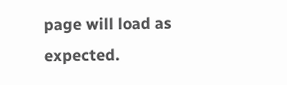page will load as expected.